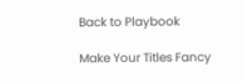Back to Playbook

Make Your Titles Fancy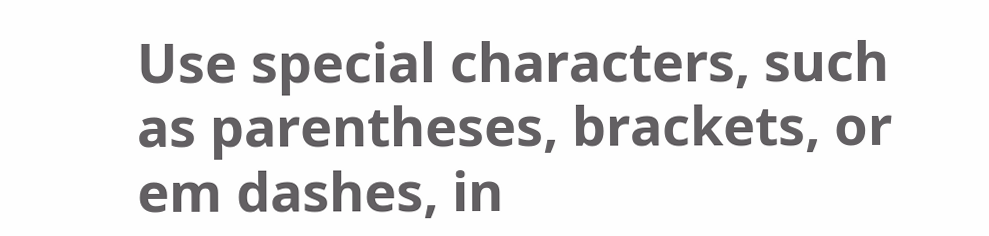Use special characters, such as parentheses, brackets, or em dashes, in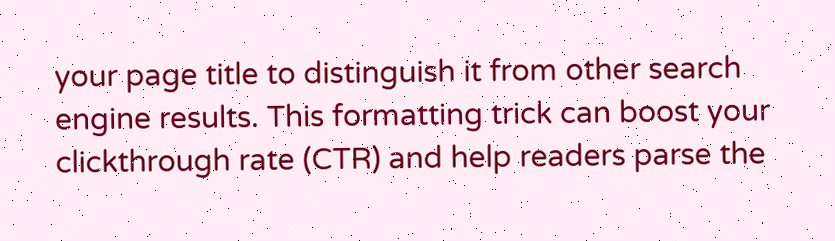your page title to distinguish it from other search engine results. This formatting trick can boost your clickthrough rate (CTR) and help readers parse the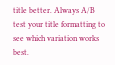title better. Always A/B test your title formatting to see which variation works best.